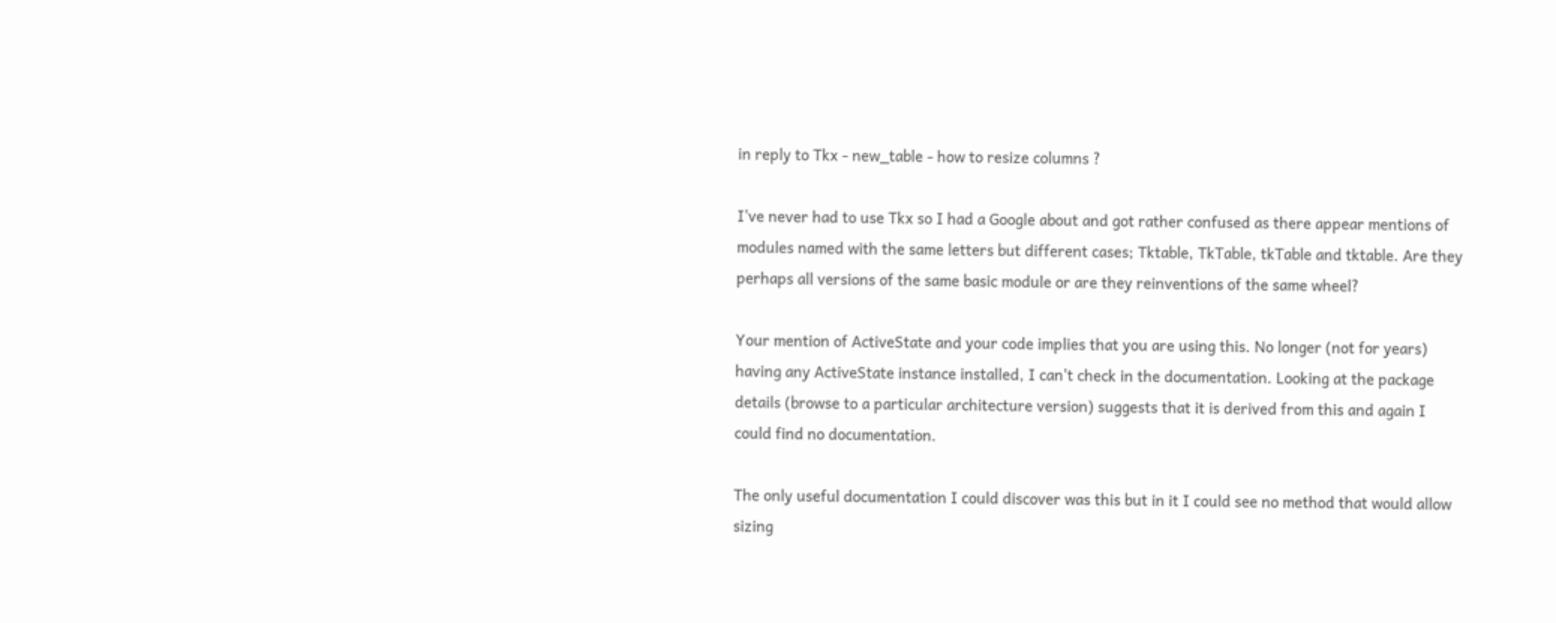in reply to Tkx - new_table - how to resize columns ?

I've never had to use Tkx so I had a Google about and got rather confused as there appear mentions of modules named with the same letters but different cases; Tktable, TkTable, tkTable and tktable. Are they perhaps all versions of the same basic module or are they reinventions of the same wheel?

Your mention of ActiveState and your code implies that you are using this. No longer (not for years) having any ActiveState instance installed, I can't check in the documentation. Looking at the package details (browse to a particular architecture version) suggests that it is derived from this and again I could find no documentation.

The only useful documentation I could discover was this but in it I could see no method that would allow sizing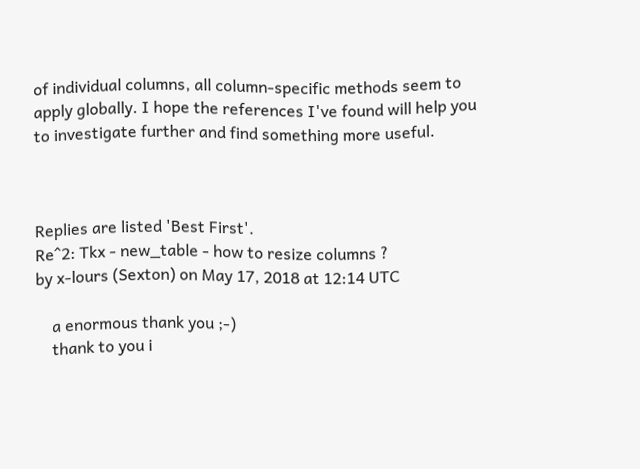of individual columns, all column-specific methods seem to apply globally. I hope the references I've found will help you to investigate further and find something more useful.



Replies are listed 'Best First'.
Re^2: Tkx - new_table - how to resize columns ?
by x-lours (Sexton) on May 17, 2018 at 12:14 UTC

    a enormous thank you ;-)
    thank to you i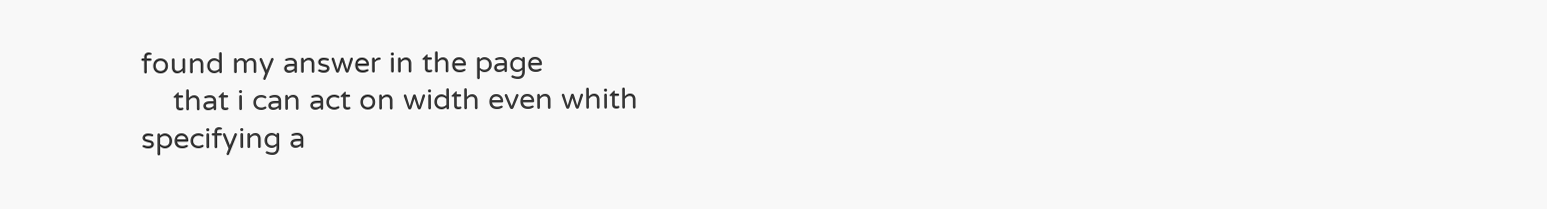found my answer in the page
    that i can act on width even whith specifying a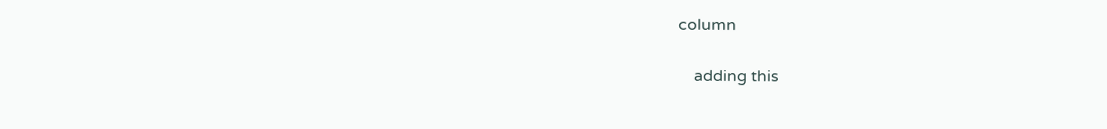column

    adding this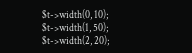$t->width(0, 10); $t->width(1, 50); $t->width(2, 20);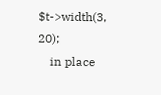$t->width(3, 20);
    in place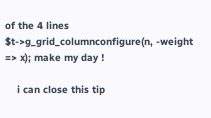of the 4 lines $t->g_grid_columnconfigure(n, -weight => x); make my day !

    i can close this tip